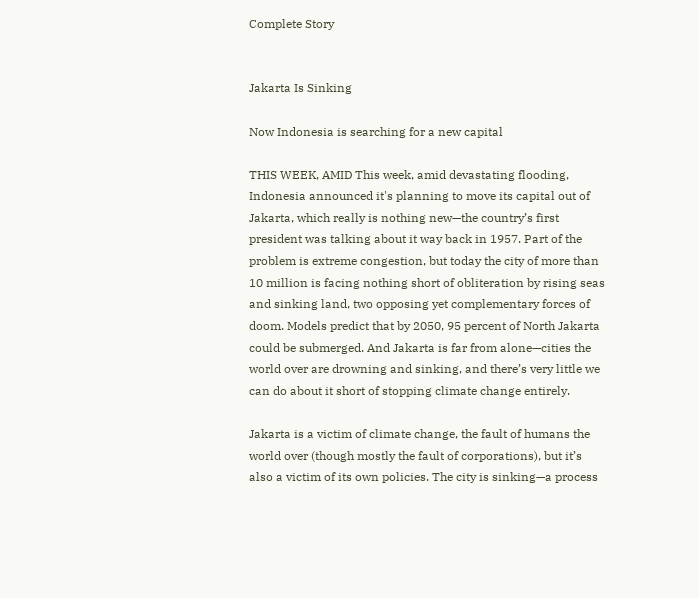Complete Story


Jakarta Is Sinking

Now Indonesia is searching for a new capital

THIS WEEK, AMID This week, amid devastating flooding, Indonesia announced it's planning to move its capital out of Jakarta, which really is nothing new—the country’s first president was talking about it way back in 1957. Part of the problem is extreme congestion, but today the city of more than 10 million is facing nothing short of obliteration by rising seas and sinking land, two opposing yet complementary forces of doom. Models predict that by 2050, 95 percent of North Jakarta could be submerged. And Jakarta is far from alone—cities the world over are drowning and sinking, and there’s very little we can do about it short of stopping climate change entirely.

Jakarta is a victim of climate change, the fault of humans the world over (though mostly the fault of corporations), but it’s also a victim of its own policies. The city is sinking—a process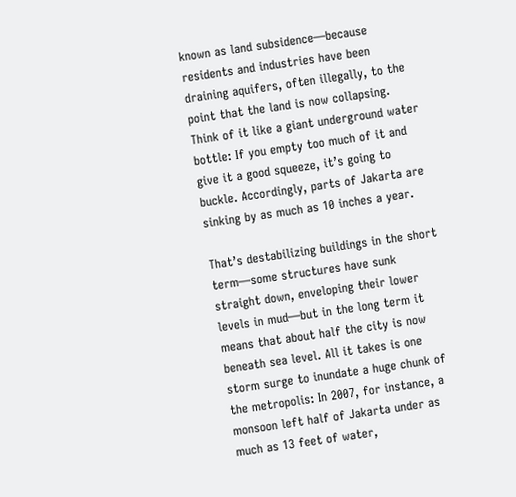known as land subsidence—because residents and industries have been draining aquifers, often illegally, to the point that the land is now collapsing. Think of it like a giant underground water bottle: If you empty too much of it and give it a good squeeze, it’s going to buckle. Accordingly, parts of Jakarta are sinking by as much as 10 inches a year.

That’s destabilizing buildings in the short term—some structures have sunk straight down, enveloping their lower levels in mud—but in the long term it means that about half the city is now beneath sea level. All it takes is one storm surge to inundate a huge chunk of the metropolis: In 2007, for instance, a monsoon left half of Jakarta under as much as 13 feet of water,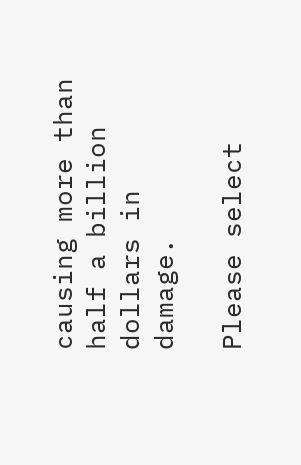causing more than half a billion dollars in damage.

Please select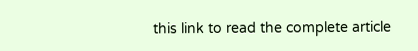this link to read the complete article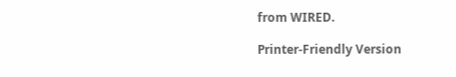from WIRED.

Printer-Friendly Version